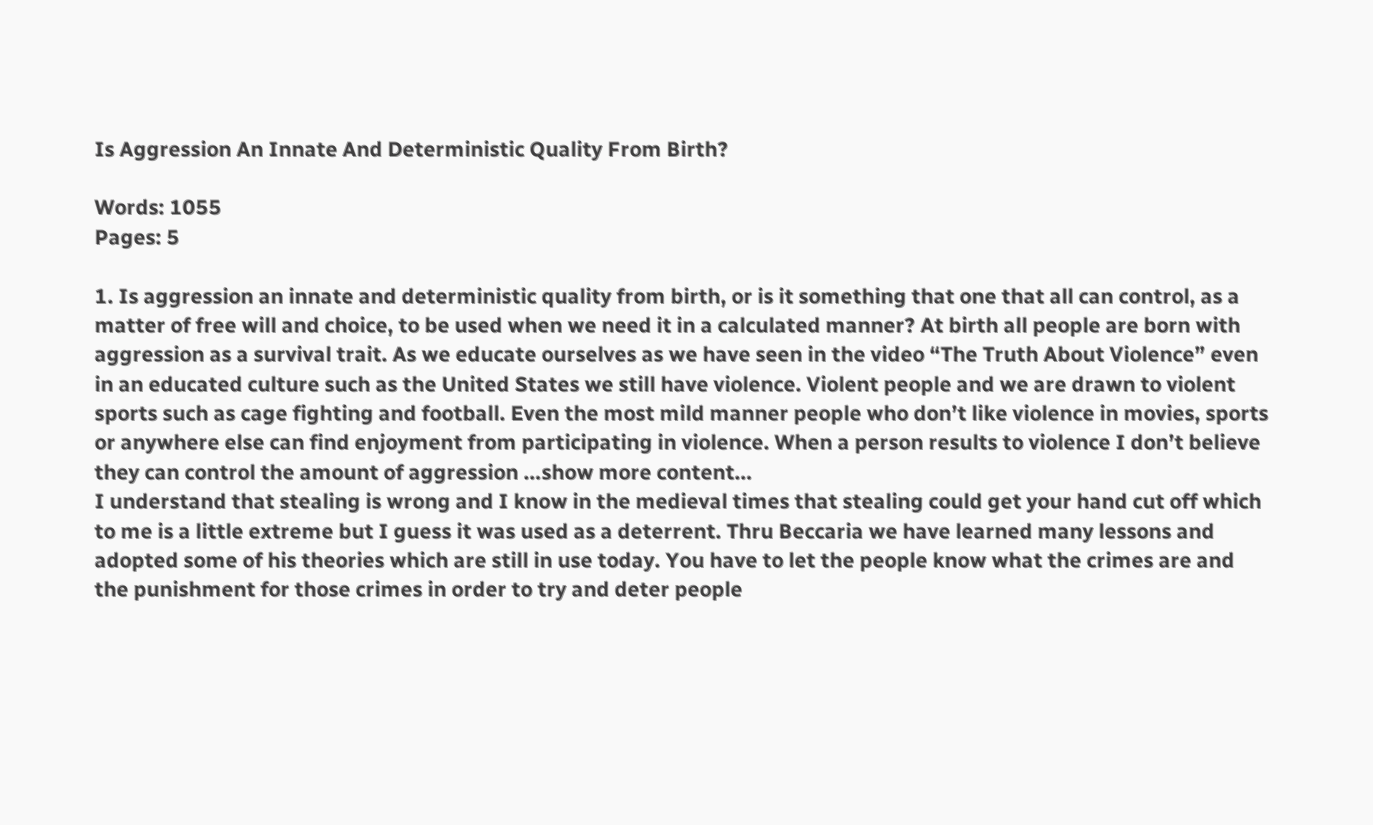Is Aggression An Innate And Deterministic Quality From Birth?

Words: 1055
Pages: 5

1. Is aggression an innate and deterministic quality from birth, or is it something that one that all can control, as a matter of free will and choice, to be used when we need it in a calculated manner? At birth all people are born with aggression as a survival trait. As we educate ourselves as we have seen in the video “The Truth About Violence” even in an educated culture such as the United States we still have violence. Violent people and we are drawn to violent sports such as cage fighting and football. Even the most mild manner people who don’t like violence in movies, sports or anywhere else can find enjoyment from participating in violence. When a person results to violence I don’t believe they can control the amount of aggression …show more content…
I understand that stealing is wrong and I know in the medieval times that stealing could get your hand cut off which to me is a little extreme but I guess it was used as a deterrent. Thru Beccaria we have learned many lessons and adopted some of his theories which are still in use today. You have to let the people know what the crimes are and the punishment for those crimes in order to try and deter people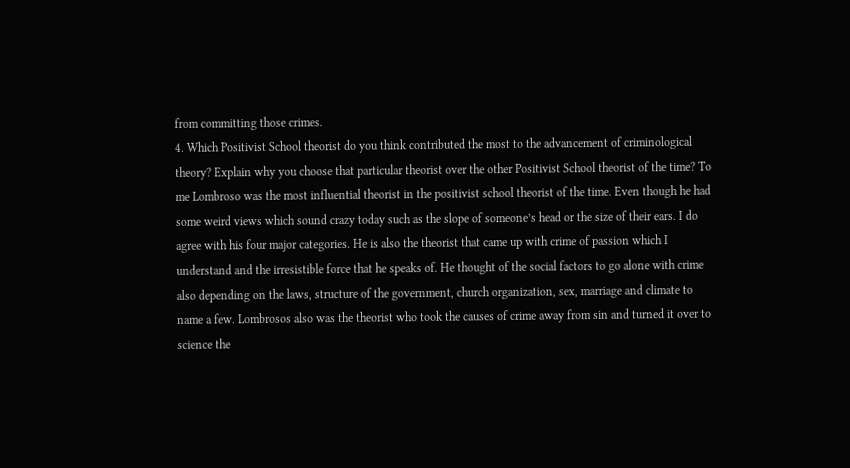from committing those crimes.
4. Which Positivist School theorist do you think contributed the most to the advancement of criminological theory? Explain why you choose that particular theorist over the other Positivist School theorist of the time? To me Lombroso was the most influential theorist in the positivist school theorist of the time. Even though he had some weird views which sound crazy today such as the slope of someone’s head or the size of their ears. I do agree with his four major categories. He is also the theorist that came up with crime of passion which I understand and the irresistible force that he speaks of. He thought of the social factors to go alone with crime also depending on the laws, structure of the government, church organization, sex, marriage and climate to name a few. Lombrosos also was the theorist who took the causes of crime away from sin and turned it over to science the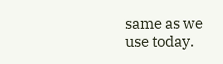same as we use today.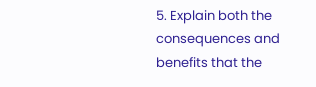5. Explain both the consequences and benefits that the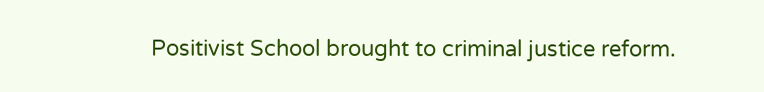Positivist School brought to criminal justice reform.